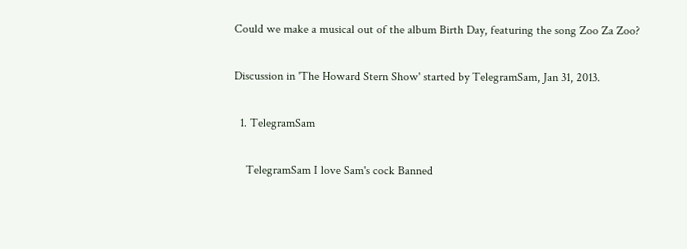Could we make a musical out of the album Birth Day, featuring the song Zoo Za Zoo?

Discussion in 'The Howard Stern Show' started by TelegramSam, Jan 31, 2013.

  1. TelegramSam

    TelegramSam I love Sam's cock Banned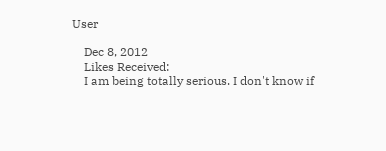User

    Dec 8, 2012
    Likes Received:
    I am being totally serious. I don't know if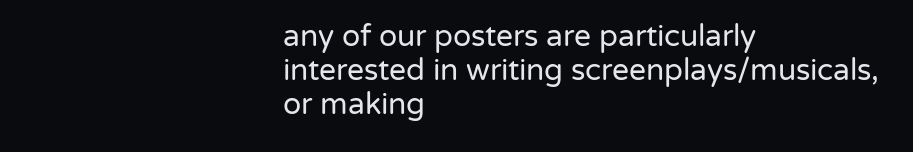any of our posters are particularly interested in writing screenplays/musicals, or making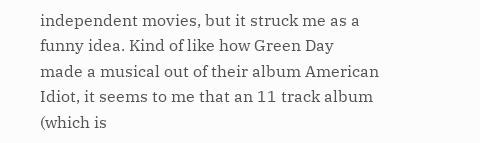independent movies, but it struck me as a funny idea. Kind of like how Green Day made a musical out of their album American Idiot, it seems to me that an 11 track album (which is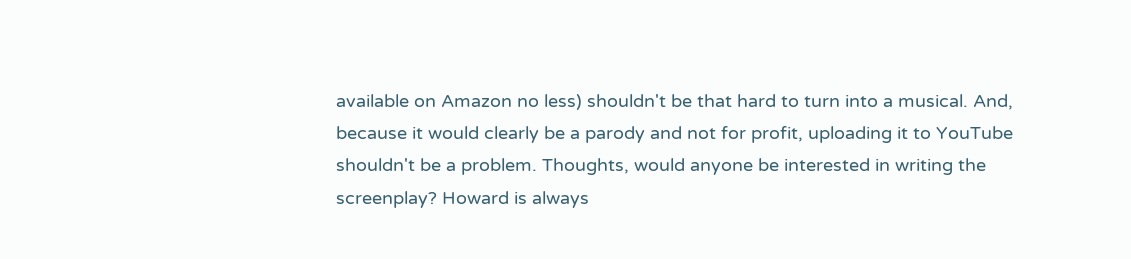available on Amazon no less) shouldn't be that hard to turn into a musical. And, because it would clearly be a parody and not for profit, uploading it to YouTube shouldn't be a problem. Thoughts, would anyone be interested in writing the screenplay? Howard is always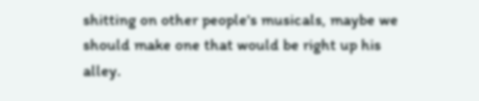shitting on other people's musicals, maybe we should make one that would be right up his alley.